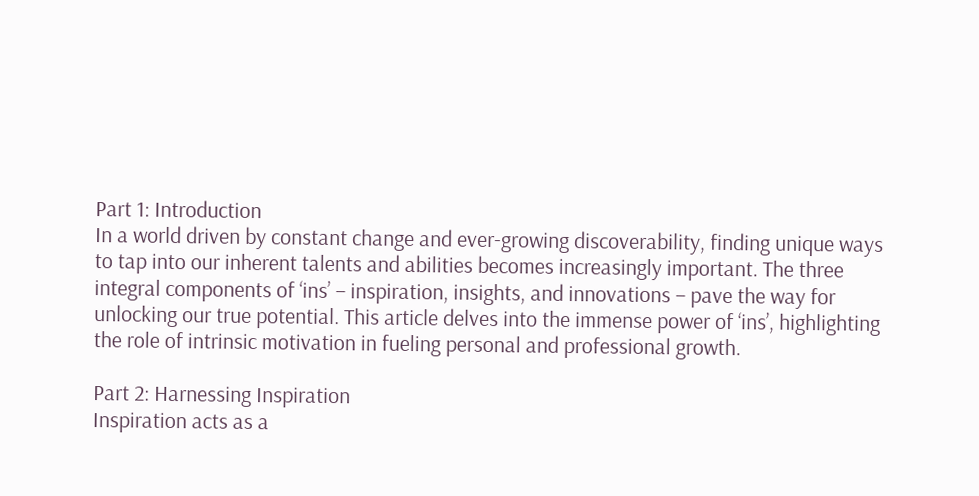Part 1: Introduction
In a world driven by constant change and ever-growing discoverability, finding unique ways to tap into our inherent talents and abilities becomes increasingly important. The three integral components of ‘ins’ – inspiration, insights, and innovations – pave the way for unlocking our true potential. This article delves into the immense power of ‘ins’, highlighting the role of intrinsic motivation in fueling personal and professional growth.

Part 2: Harnessing Inspiration
Inspiration acts as a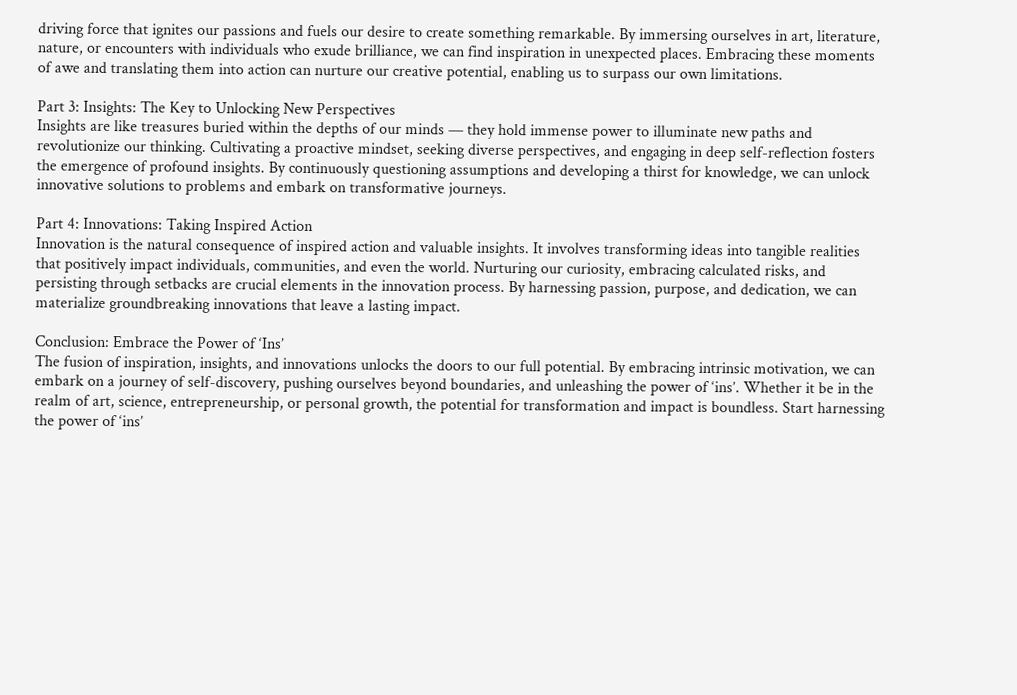driving force that ignites our passions and fuels our desire to create something remarkable. By immersing ourselves in art, literature, nature, or encounters with individuals who exude brilliance, we can find inspiration in unexpected places. Embracing these moments of awe and translating them into action can nurture our creative potential, enabling us to surpass our own limitations.

Part 3: Insights: The Key to Unlocking New Perspectives
Insights are like treasures buried within the depths of our minds — they hold immense power to illuminate new paths and revolutionize our thinking. Cultivating a proactive mindset, seeking diverse perspectives, and engaging in deep self-reflection fosters the emergence of profound insights. By continuously questioning assumptions and developing a thirst for knowledge, we can unlock innovative solutions to problems and embark on transformative journeys.

Part 4: Innovations: Taking Inspired Action
Innovation is the natural consequence of inspired action and valuable insights. It involves transforming ideas into tangible realities that positively impact individuals, communities, and even the world. Nurturing our curiosity, embracing calculated risks, and persisting through setbacks are crucial elements in the innovation process. By harnessing passion, purpose, and dedication, we can materialize groundbreaking innovations that leave a lasting impact.

Conclusion: Embrace the Power of ‘Ins’
The fusion of inspiration, insights, and innovations unlocks the doors to our full potential. By embracing intrinsic motivation, we can embark on a journey of self-discovery, pushing ourselves beyond boundaries, and unleashing the power of ‘ins’. Whether it be in the realm of art, science, entrepreneurship, or personal growth, the potential for transformation and impact is boundless. Start harnessing the power of ‘ins’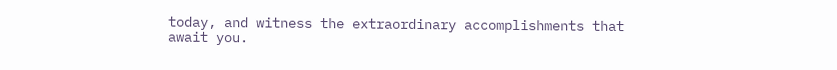today, and witness the extraordinary accomplishments that await you.